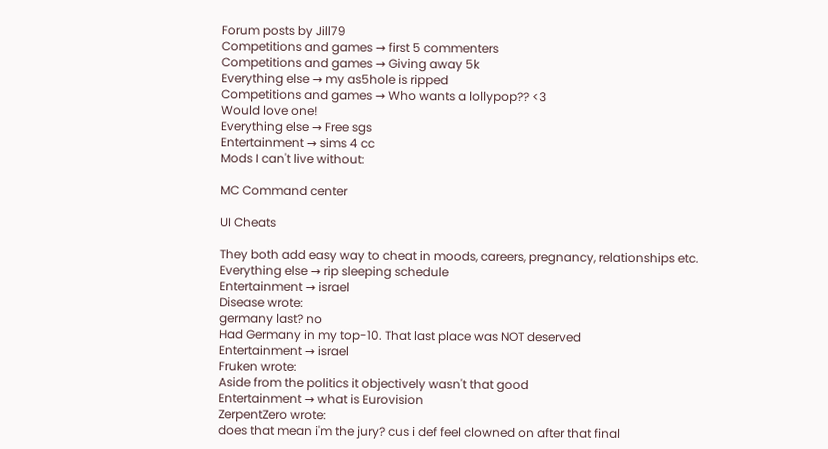Forum posts by Jill79
Competitions and games → first 5 commenters
Competitions and games → Giving away 5k
Everything else → my as5hole is ripped
Competitions and games → Who wants a lollypop?? <3
Would love one!
Everything else → Free sgs
Entertainment → sims 4 cc
Mods I can't live without:

MC Command center

UI Cheats

They both add easy way to cheat in moods, careers, pregnancy, relationships etc.
Everything else → rip sleeping schedule
Entertainment → israel
Disease wrote:
germany last? no
Had Germany in my top-10. That last place was NOT deserved
Entertainment → israel
Fruken wrote:
Aside from the politics it objectively wasn't that good
Entertainment → what is Eurovision
ZerpentZero wrote:
does that mean i'm the jury? cus i def feel clowned on after that final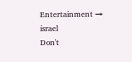Entertainment → israel
Don't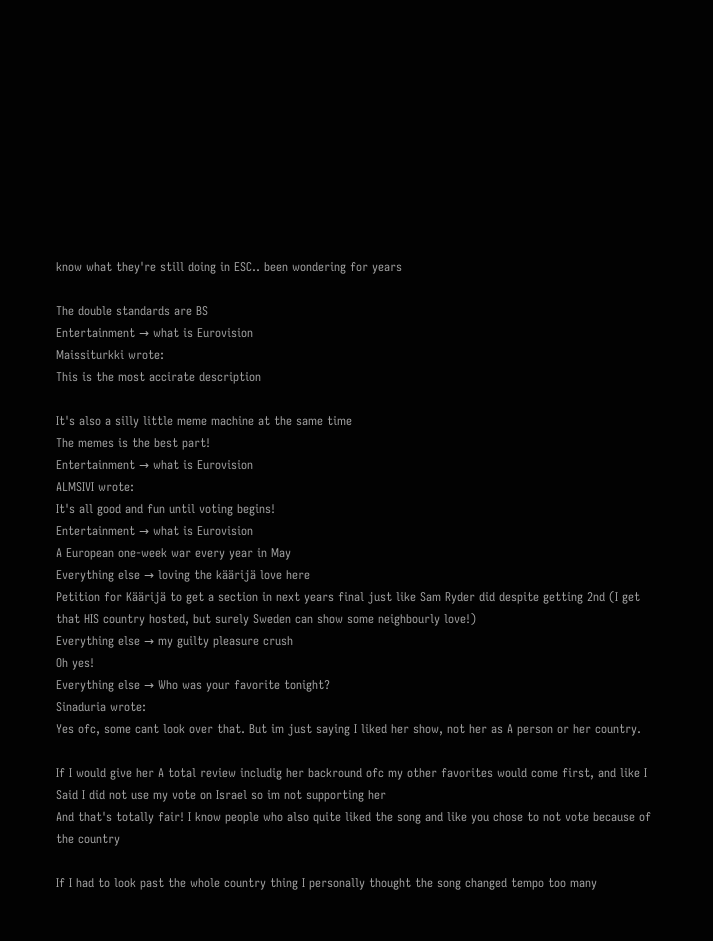know what they're still doing in ESC.. been wondering for years

The double standards are BS
Entertainment → what is Eurovision
Maissiturkki wrote:
This is the most accirate description

It's also a silly little meme machine at the same time
The memes is the best part!
Entertainment → what is Eurovision
ALMSIVI wrote:
It's all good and fun until voting begins!
Entertainment → what is Eurovision
A European one-week war every year in May
Everything else → loving the käärijä love here
Petition for Käärijä to get a section in next years final just like Sam Ryder did despite getting 2nd (I get that HIS country hosted, but surely Sweden can show some neighbourly love!)
Everything else → my guilty pleasure crush
Oh yes!
Everything else → Who was your favorite tonight?
Sinaduria wrote:
Yes ofc, some cant look over that. But im just saying I liked her show, not her as A person or her country.

If I would give her A total review includig her backround ofc my other favorites would come first, and like I Said I did not use my vote on Israel so im not supporting her
And that's totally fair! I know people who also quite liked the song and like you chose to not vote because of the country

If I had to look past the whole country thing I personally thought the song changed tempo too many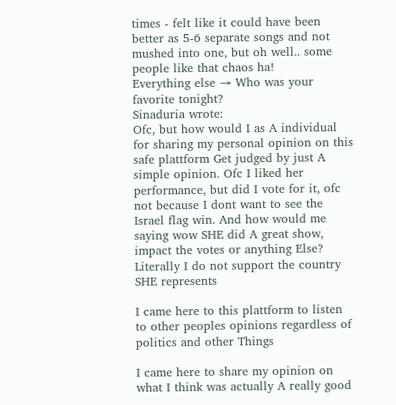times - felt like it could have been better as 5-6 separate songs and not mushed into one, but oh well.. some people like that chaos ha!
Everything else → Who was your favorite tonight?
Sinaduria wrote:
Ofc, but how would I as A individual for sharing my personal opinion on this safe plattform Get judged by just A simple opinion. Ofc I liked her performance, but did I vote for it, ofc not because I dont want to see the Israel flag win. And how would me saying wow SHE did A great show, impact the votes or anything Else? Literally I do not support the country SHE represents

I came here to this plattform to listen to other peoples opinions regardless of politics and other Things

I came here to share my opinion on what I think was actually A really good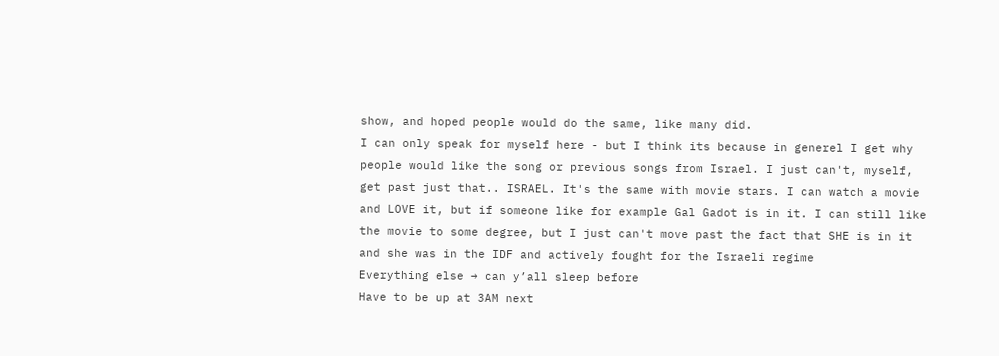show, and hoped people would do the same, like many did.
I can only speak for myself here - but I think its because in generel I get why people would like the song or previous songs from Israel. I just can't, myself, get past just that.. ISRAEL. It's the same with movie stars. I can watch a movie and LOVE it, but if someone like for example Gal Gadot is in it. I can still like the movie to some degree, but I just can't move past the fact that SHE is in it and she was in the IDF and actively fought for the Israeli regime
Everything else → can y’all sleep before
Have to be up at 3AM next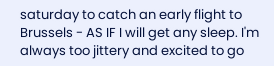saturday to catch an early flight to Brussels - AS IF I will get any sleep. I'm always too jittery and excited to go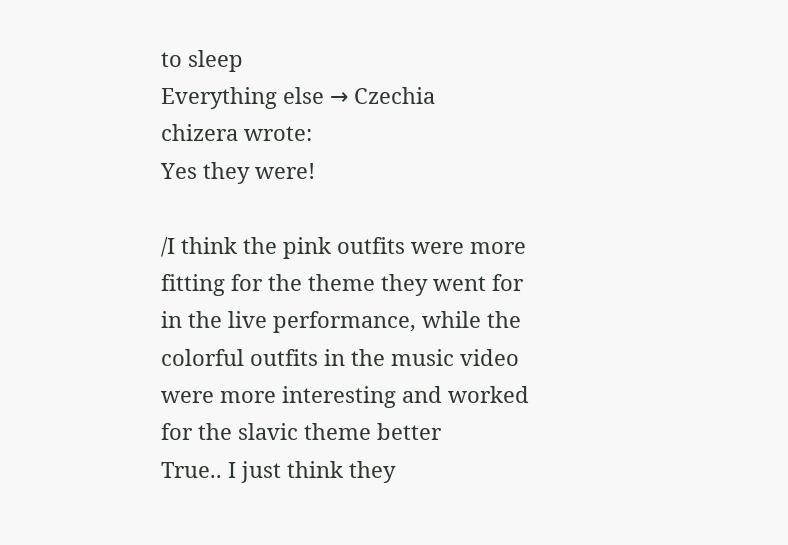to sleep
Everything else → Czechia
chizera wrote:
Yes they were!

/I think the pink outfits were more fitting for the theme they went for in the live performance, while the colorful outfits in the music video were more interesting and worked for the slavic theme better
True.. I just think they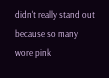didn't really stand out because so many wore pink